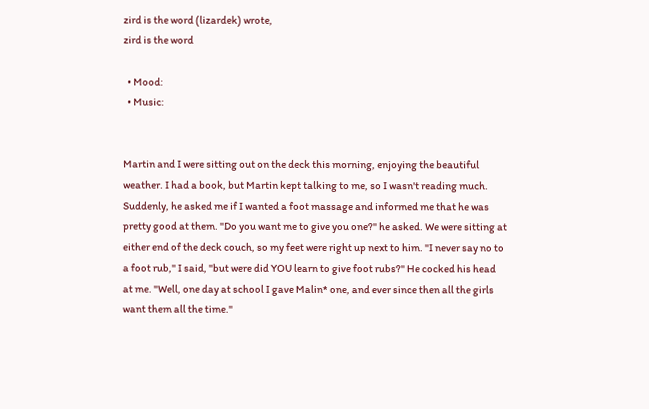zird is the word (lizardek) wrote,
zird is the word

  • Mood:
  • Music:


Martin and I were sitting out on the deck this morning, enjoying the beautiful weather. I had a book, but Martin kept talking to me, so I wasn't reading much. Suddenly, he asked me if I wanted a foot massage and informed me that he was pretty good at them. "Do you want me to give you one?" he asked. We were sitting at either end of the deck couch, so my feet were right up next to him. "I never say no to a foot rub," I said, "but were did YOU learn to give foot rubs?" He cocked his head at me. "Well, one day at school I gave Malin* one, and ever since then all the girls want them all the time."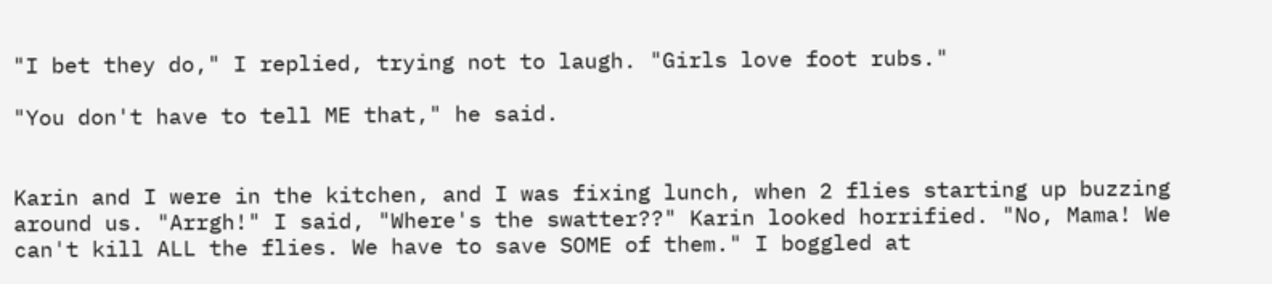"I bet they do," I replied, trying not to laugh. "Girls love foot rubs."

"You don't have to tell ME that," he said.


Karin and I were in the kitchen, and I was fixing lunch, when 2 flies starting up buzzing around us. "Arrgh!" I said, "Where's the swatter??" Karin looked horrified. "No, Mama! We can't kill ALL the flies. We have to save SOME of them." I boggled at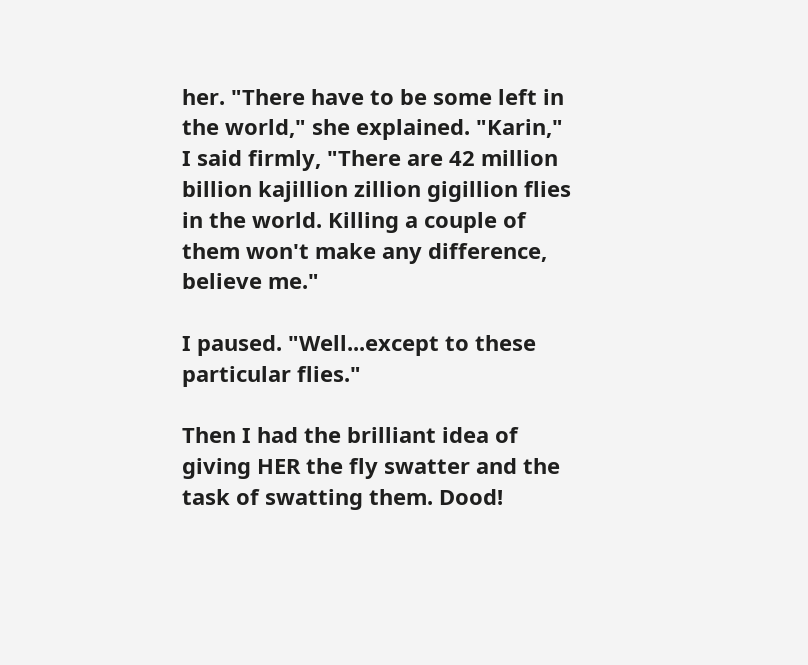her. "There have to be some left in the world," she explained. "Karin," I said firmly, "There are 42 million billion kajillion zillion gigillion flies in the world. Killing a couple of them won't make any difference, believe me."

I paused. "Well...except to these particular flies."

Then I had the brilliant idea of giving HER the fly swatter and the task of swatting them. Dood!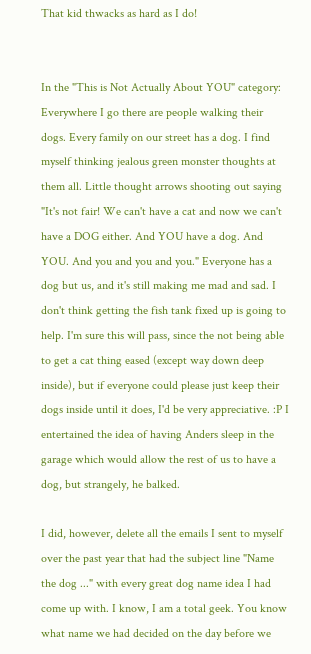That kid thwacks as hard as I do!


In the "This is Not Actually About YOU" category:
Everywhere I go there are people walking their dogs. Every family on our street has a dog. I find myself thinking jealous green monster thoughts at them all. Little thought arrows shooting out saying "It's not fair! We can't have a cat and now we can't have a DOG either. And YOU have a dog. And YOU. And you and you and you." Everyone has a dog but us, and it's still making me mad and sad. I don't think getting the fish tank fixed up is going to help. I'm sure this will pass, since the not being able to get a cat thing eased (except way down deep inside), but if everyone could please just keep their dogs inside until it does, I'd be very appreciative. :P I entertained the idea of having Anders sleep in the garage which would allow the rest of us to have a dog, but strangely, he balked.

I did, however, delete all the emails I sent to myself over the past year that had the subject line "Name the dog ..." with every great dog name idea I had come up with. I know, I am a total geek. You know what name we had decided on the day before we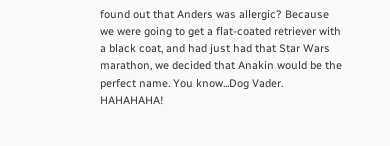found out that Anders was allergic? Because we were going to get a flat-coated retriever with a black coat, and had just had that Star Wars marathon, we decided that Anakin would be the perfect name. You know...Dog Vader. HAHAHAHA!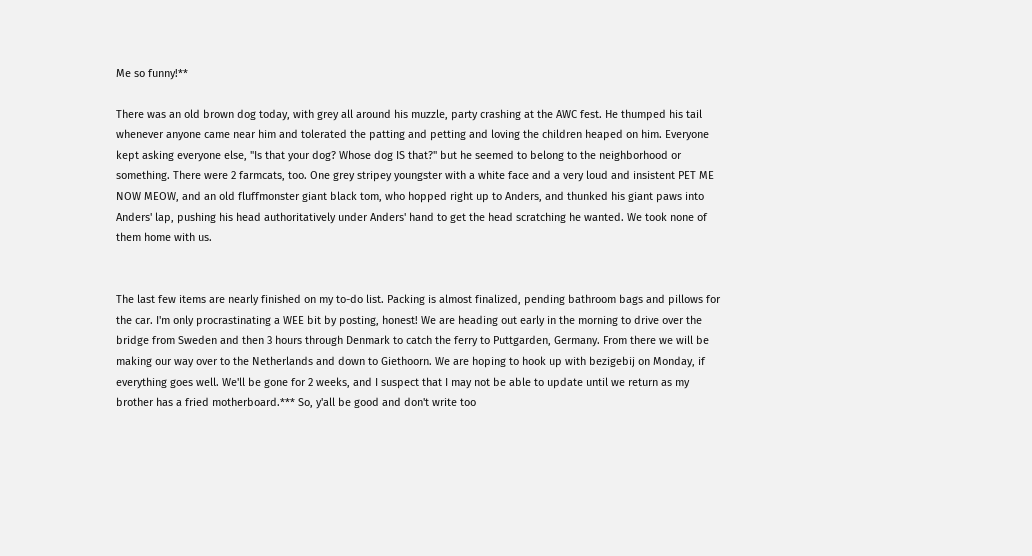Me so funny!**

There was an old brown dog today, with grey all around his muzzle, party crashing at the AWC fest. He thumped his tail whenever anyone came near him and tolerated the patting and petting and loving the children heaped on him. Everyone kept asking everyone else, "Is that your dog? Whose dog IS that?" but he seemed to belong to the neighborhood or something. There were 2 farmcats, too. One grey stripey youngster with a white face and a very loud and insistent PET ME NOW MEOW, and an old fluffmonster giant black tom, who hopped right up to Anders, and thunked his giant paws into Anders' lap, pushing his head authoritatively under Anders' hand to get the head scratching he wanted. We took none of them home with us.


The last few items are nearly finished on my to-do list. Packing is almost finalized, pending bathroom bags and pillows for the car. I'm only procrastinating a WEE bit by posting, honest! We are heading out early in the morning to drive over the bridge from Sweden and then 3 hours through Denmark to catch the ferry to Puttgarden, Germany. From there we will be making our way over to the Netherlands and down to Giethoorn. We are hoping to hook up with bezigebij on Monday, if everything goes well. We'll be gone for 2 weeks, and I suspect that I may not be able to update until we return as my brother has a fried motherboard.*** So, y'all be good and don't write too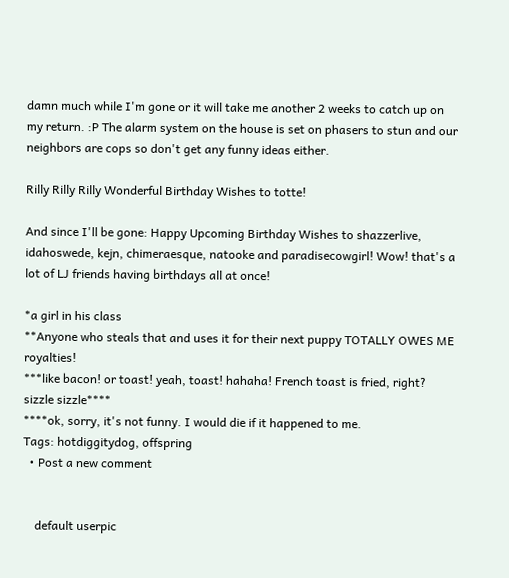damn much while I'm gone or it will take me another 2 weeks to catch up on my return. :P The alarm system on the house is set on phasers to stun and our neighbors are cops so don't get any funny ideas either.

Rilly Rilly Rilly Wonderful Birthday Wishes to totte!

And since I'll be gone: Happy Upcoming Birthday Wishes to shazzerlive, idahoswede, kejn, chimeraesque, natooke and paradisecowgirl! Wow! that's a lot of LJ friends having birthdays all at once!

*a girl in his class
**Anyone who steals that and uses it for their next puppy TOTALLY OWES ME royalties!
***like bacon! or toast! yeah, toast! hahaha! French toast is fried, right? sizzle sizzle****
****ok, sorry, it's not funny. I would die if it happened to me.
Tags: hotdiggitydog, offspring
  • Post a new comment


    default userpic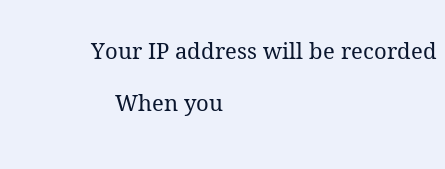Your IP address will be recorded

    When you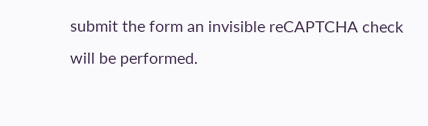submit the form an invisible reCAPTCHA check will be performed.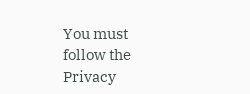You must follow the Privacy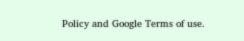Policy and Google Terms of use.